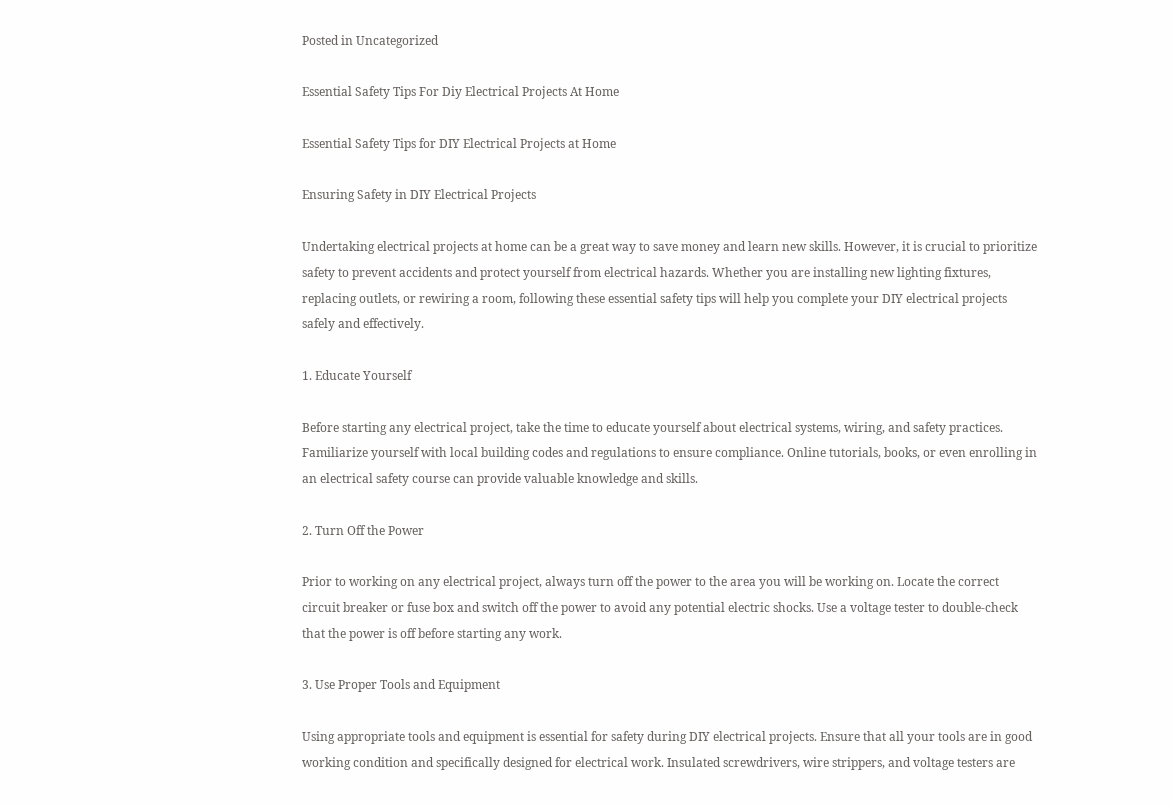Posted in Uncategorized

Essential Safety Tips For Diy Electrical Projects At Home

Essential Safety Tips for DIY Electrical Projects at Home

Ensuring Safety in DIY Electrical Projects

Undertaking electrical projects at home can be a great way to save money and learn new skills. However, it is crucial to prioritize safety to prevent accidents and protect yourself from electrical hazards. Whether you are installing new lighting fixtures, replacing outlets, or rewiring a room, following these essential safety tips will help you complete your DIY electrical projects safely and effectively.

1. Educate Yourself

Before starting any electrical project, take the time to educate yourself about electrical systems, wiring, and safety practices. Familiarize yourself with local building codes and regulations to ensure compliance. Online tutorials, books, or even enrolling in an electrical safety course can provide valuable knowledge and skills.

2. Turn Off the Power

Prior to working on any electrical project, always turn off the power to the area you will be working on. Locate the correct circuit breaker or fuse box and switch off the power to avoid any potential electric shocks. Use a voltage tester to double-check that the power is off before starting any work.

3. Use Proper Tools and Equipment

Using appropriate tools and equipment is essential for safety during DIY electrical projects. Ensure that all your tools are in good working condition and specifically designed for electrical work. Insulated screwdrivers, wire strippers, and voltage testers are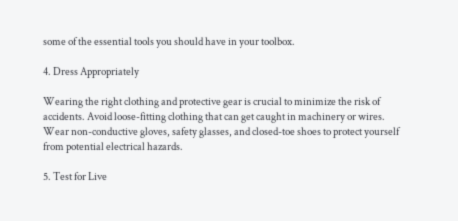some of the essential tools you should have in your toolbox.

4. Dress Appropriately

Wearing the right clothing and protective gear is crucial to minimize the risk of accidents. Avoid loose-fitting clothing that can get caught in machinery or wires. Wear non-conductive gloves, safety glasses, and closed-toe shoes to protect yourself from potential electrical hazards.

5. Test for Live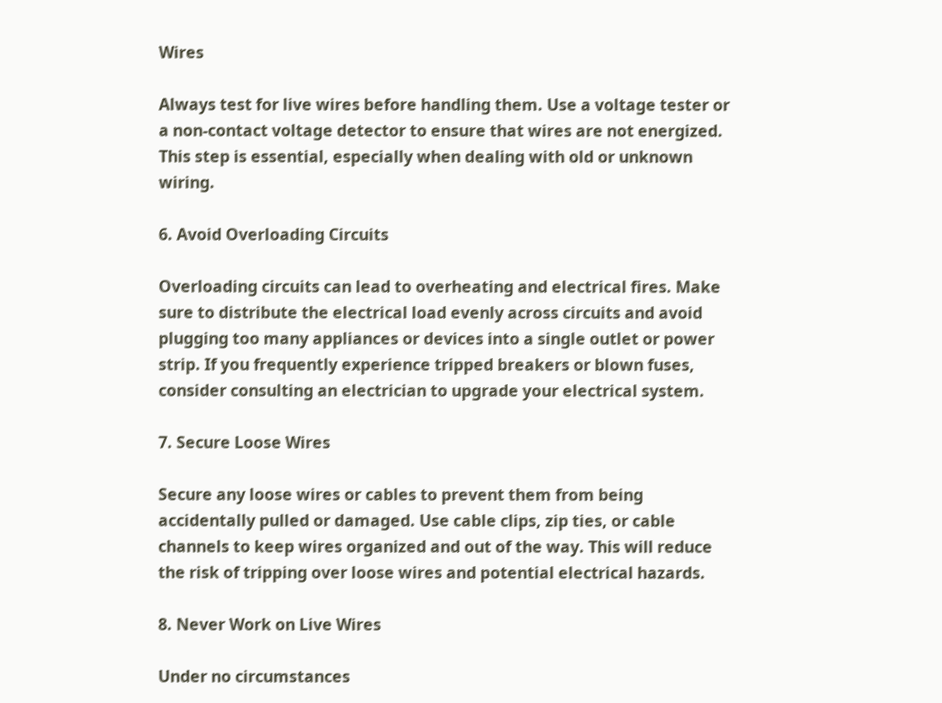Wires

Always test for live wires before handling them. Use a voltage tester or a non-contact voltage detector to ensure that wires are not energized. This step is essential, especially when dealing with old or unknown wiring.

6. Avoid Overloading Circuits

Overloading circuits can lead to overheating and electrical fires. Make sure to distribute the electrical load evenly across circuits and avoid plugging too many appliances or devices into a single outlet or power strip. If you frequently experience tripped breakers or blown fuses, consider consulting an electrician to upgrade your electrical system.

7. Secure Loose Wires

Secure any loose wires or cables to prevent them from being accidentally pulled or damaged. Use cable clips, zip ties, or cable channels to keep wires organized and out of the way. This will reduce the risk of tripping over loose wires and potential electrical hazards.

8. Never Work on Live Wires

Under no circumstances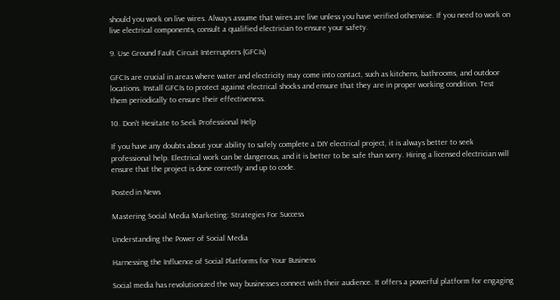should you work on live wires. Always assume that wires are live unless you have verified otherwise. If you need to work on live electrical components, consult a qualified electrician to ensure your safety.

9. Use Ground Fault Circuit Interrupters (GFCIs)

GFCIs are crucial in areas where water and electricity may come into contact, such as kitchens, bathrooms, and outdoor locations. Install GFCIs to protect against electrical shocks and ensure that they are in proper working condition. Test them periodically to ensure their effectiveness.

10. Don’t Hesitate to Seek Professional Help

If you have any doubts about your ability to safely complete a DIY electrical project, it is always better to seek professional help. Electrical work can be dangerous, and it is better to be safe than sorry. Hiring a licensed electrician will ensure that the project is done correctly and up to code.

Posted in News

Mastering Social Media Marketing: Strategies For Success

Understanding the Power of Social Media

Harnessing the Influence of Social Platforms for Your Business

Social media has revolutionized the way businesses connect with their audience. It offers a powerful platform for engaging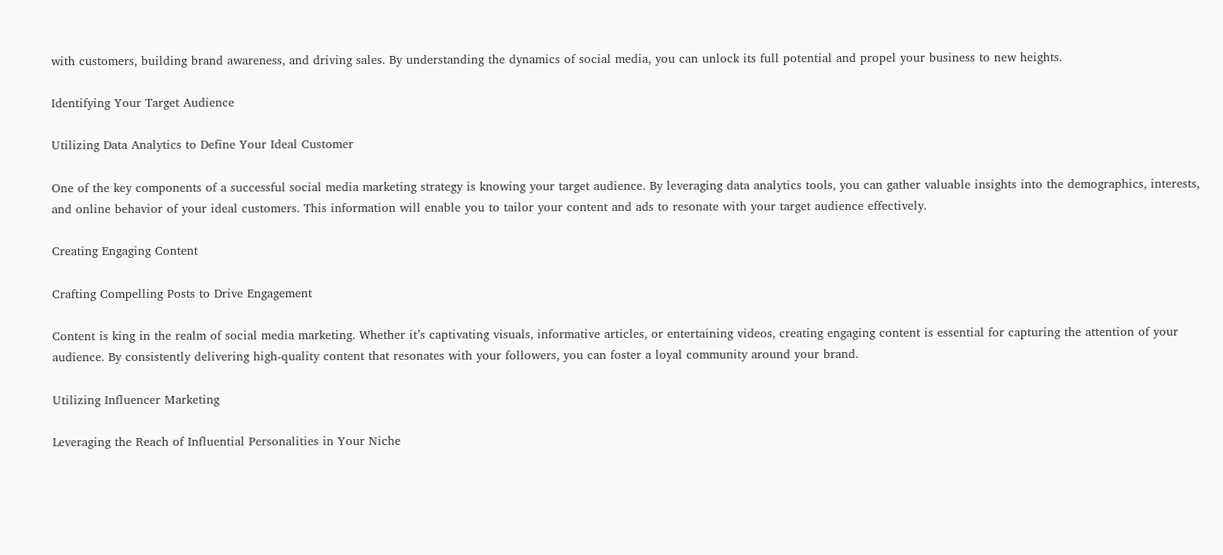with customers, building brand awareness, and driving sales. By understanding the dynamics of social media, you can unlock its full potential and propel your business to new heights.

Identifying Your Target Audience

Utilizing Data Analytics to Define Your Ideal Customer

One of the key components of a successful social media marketing strategy is knowing your target audience. By leveraging data analytics tools, you can gather valuable insights into the demographics, interests, and online behavior of your ideal customers. This information will enable you to tailor your content and ads to resonate with your target audience effectively.

Creating Engaging Content

Crafting Compelling Posts to Drive Engagement

Content is king in the realm of social media marketing. Whether it’s captivating visuals, informative articles, or entertaining videos, creating engaging content is essential for capturing the attention of your audience. By consistently delivering high-quality content that resonates with your followers, you can foster a loyal community around your brand.

Utilizing Influencer Marketing

Leveraging the Reach of Influential Personalities in Your Niche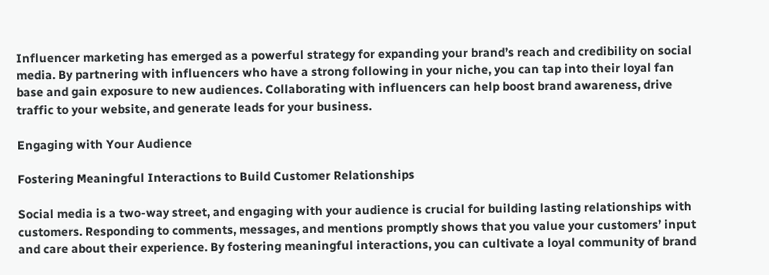Influencer marketing has emerged as a powerful strategy for expanding your brand’s reach and credibility on social media. By partnering with influencers who have a strong following in your niche, you can tap into their loyal fan base and gain exposure to new audiences. Collaborating with influencers can help boost brand awareness, drive traffic to your website, and generate leads for your business.

Engaging with Your Audience

Fostering Meaningful Interactions to Build Customer Relationships

Social media is a two-way street, and engaging with your audience is crucial for building lasting relationships with customers. Responding to comments, messages, and mentions promptly shows that you value your customers’ input and care about their experience. By fostering meaningful interactions, you can cultivate a loyal community of brand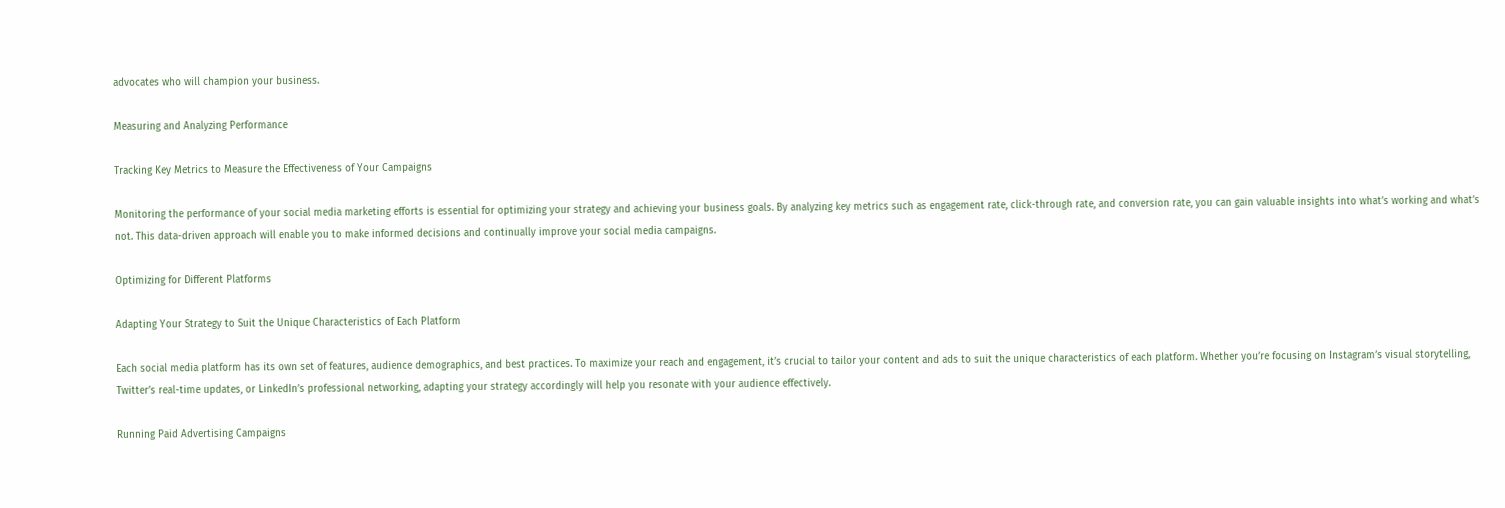advocates who will champion your business.

Measuring and Analyzing Performance

Tracking Key Metrics to Measure the Effectiveness of Your Campaigns

Monitoring the performance of your social media marketing efforts is essential for optimizing your strategy and achieving your business goals. By analyzing key metrics such as engagement rate, click-through rate, and conversion rate, you can gain valuable insights into what’s working and what’s not. This data-driven approach will enable you to make informed decisions and continually improve your social media campaigns.

Optimizing for Different Platforms

Adapting Your Strategy to Suit the Unique Characteristics of Each Platform

Each social media platform has its own set of features, audience demographics, and best practices. To maximize your reach and engagement, it’s crucial to tailor your content and ads to suit the unique characteristics of each platform. Whether you’re focusing on Instagram’s visual storytelling, Twitter’s real-time updates, or LinkedIn’s professional networking, adapting your strategy accordingly will help you resonate with your audience effectively.

Running Paid Advertising Campaigns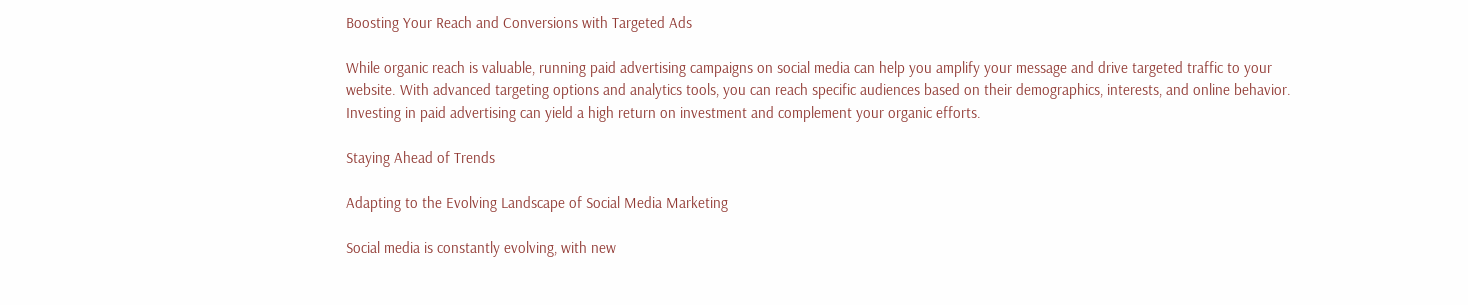Boosting Your Reach and Conversions with Targeted Ads

While organic reach is valuable, running paid advertising campaigns on social media can help you amplify your message and drive targeted traffic to your website. With advanced targeting options and analytics tools, you can reach specific audiences based on their demographics, interests, and online behavior. Investing in paid advertising can yield a high return on investment and complement your organic efforts.

Staying Ahead of Trends

Adapting to the Evolving Landscape of Social Media Marketing

Social media is constantly evolving, with new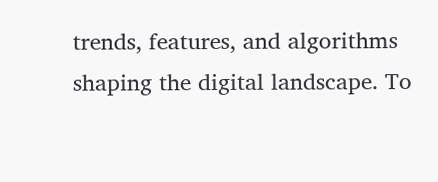trends, features, and algorithms shaping the digital landscape. To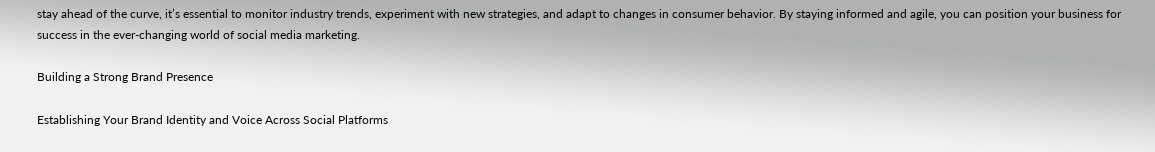stay ahead of the curve, it’s essential to monitor industry trends, experiment with new strategies, and adapt to changes in consumer behavior. By staying informed and agile, you can position your business for success in the ever-changing world of social media marketing.

Building a Strong Brand Presence

Establishing Your Brand Identity and Voice Across Social Platforms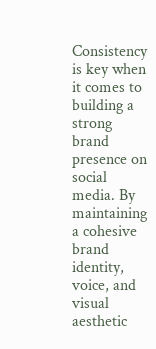Consistency is key when it comes to building a strong brand presence on social media. By maintaining a cohesive brand identity, voice, and visual aesthetic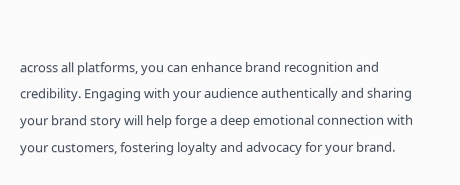across all platforms, you can enhance brand recognition and credibility. Engaging with your audience authentically and sharing your brand story will help forge a deep emotional connection with your customers, fostering loyalty and advocacy for your brand.